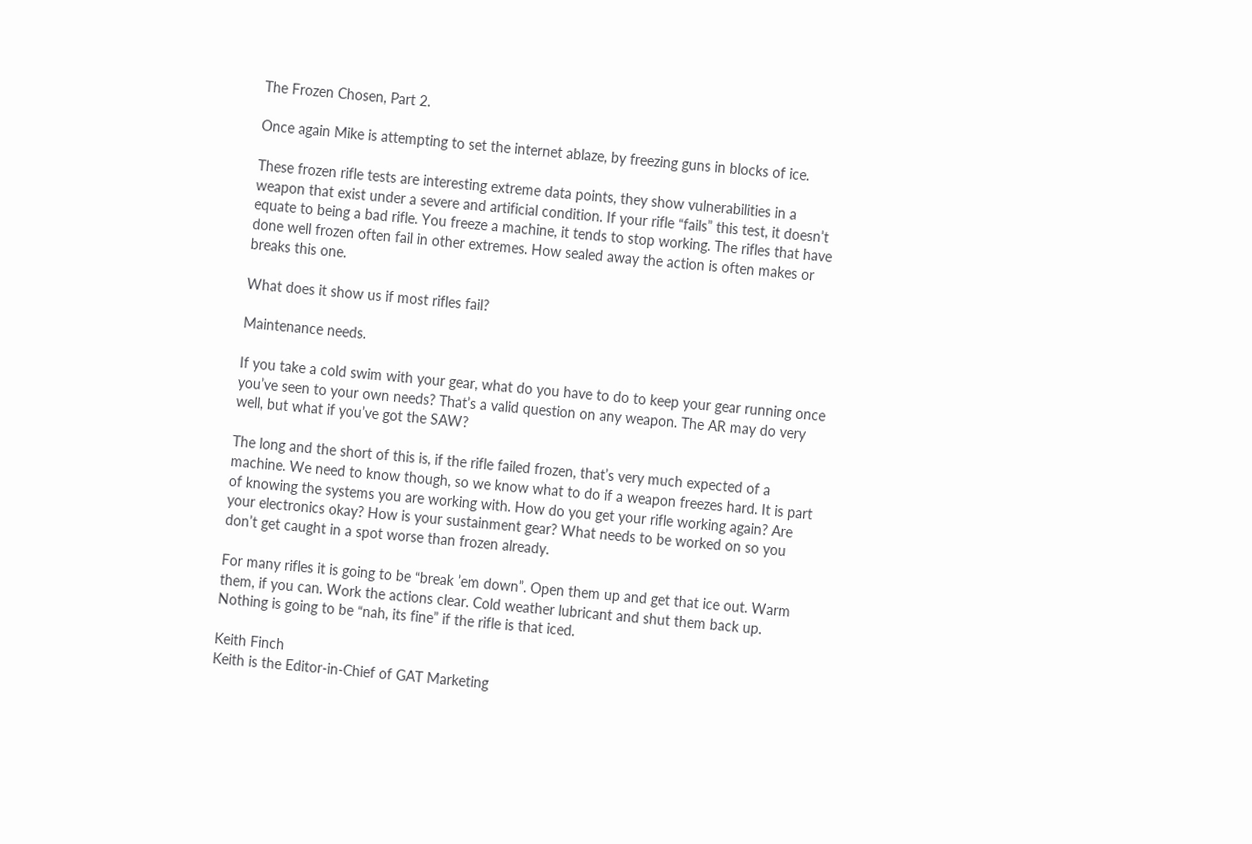The Frozen Chosen, Part 2.

Once again Mike is attempting to set the internet ablaze, by freezing guns in blocks of ice.

These frozen rifle tests are interesting extreme data points, they show vulnerabilities in a weapon that exist under a severe and artificial condition. If your rifle “fails” this test, it doesn’t equate to being a bad rifle. You freeze a machine, it tends to stop working. The rifles that have done well frozen often fail in other extremes. How sealed away the action is often makes or breaks this one.

What does it show us if most rifles fail?

Maintenance needs.

If you take a cold swim with your gear, what do you have to do to keep your gear running once you’ve seen to your own needs? That’s a valid question on any weapon. The AR may do very well, but what if you’ve got the SAW?

The long and the short of this is, if the rifle failed frozen, that’s very much expected of a machine. We need to know though, so we know what to do if a weapon freezes hard. It is part of knowing the systems you are working with. How do you get your rifle working again? Are your electronics okay? How is your sustainment gear? What needs to be worked on so you don’t get caught in a spot worse than frozen already.

For many rifles it is going to be “break ’em down”. Open them up and get that ice out. Warm them, if you can. Work the actions clear. Cold weather lubricant and shut them back up. Nothing is going to be “nah, its fine” if the rifle is that iced.

Keith Finch
Keith is the Editor-in-Chief of GAT Marketing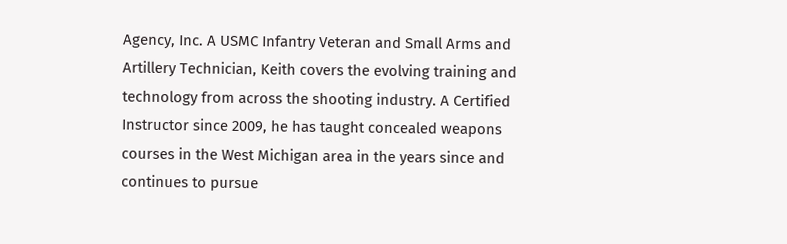Agency, Inc. A USMC Infantry Veteran and Small Arms and Artillery Technician, Keith covers the evolving training and technology from across the shooting industry. A Certified Instructor since 2009, he has taught concealed weapons courses in the West Michigan area in the years since and continues to pursue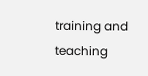training and teaching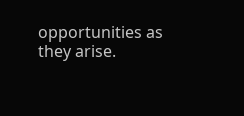opportunities as they arise.